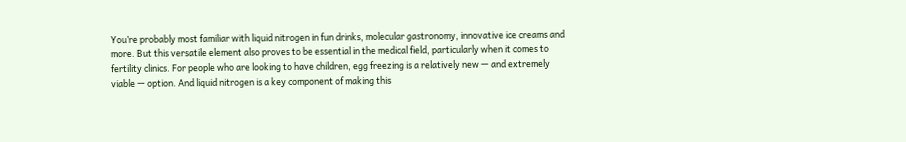You’re probably most familiar with liquid nitrogen in fun drinks, molecular gastronomy, innovative ice creams and more. But this versatile element also proves to be essential in the medical field, particularly when it comes to fertility clinics. For people who are looking to have children, egg freezing is a relatively new — and extremely viable — option. And liquid nitrogen is a key component of making this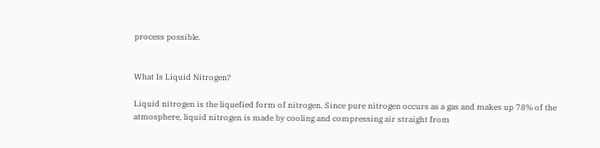process possible.


What Is Liquid Nitrogen?

Liquid nitrogen is the liquefied form of nitrogen. Since pure nitrogen occurs as a gas and makes up 78% of the atmosphere, liquid nitrogen is made by cooling and compressing air straight from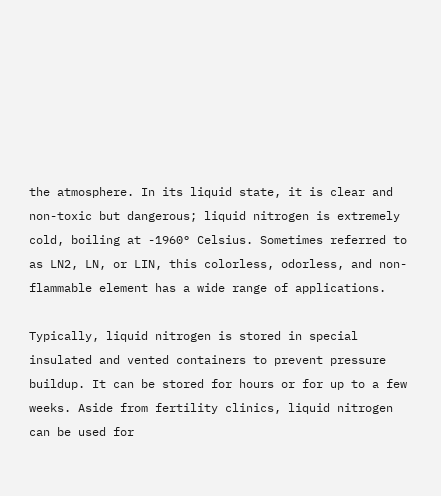the atmosphere. In its liquid state, it is clear and non-toxic but dangerous; liquid nitrogen is extremely cold, boiling at -1960° Celsius. Sometimes referred to as LN2, LN, or LIN, this colorless, odorless, and non-flammable element has a wide range of applications.

Typically, liquid nitrogen is stored in special insulated and vented containers to prevent pressure buildup. It can be stored for hours or for up to a few weeks. Aside from fertility clinics, liquid nitrogen can be used for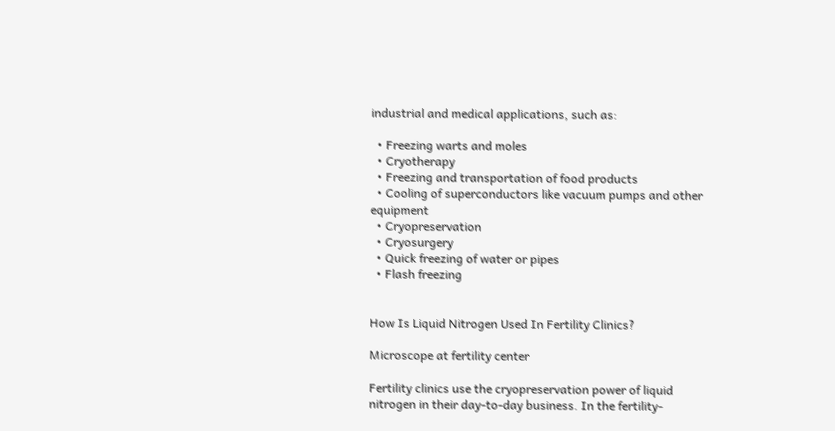industrial and medical applications, such as:

  • Freezing warts and moles
  • Cryotherapy
  • Freezing and transportation of food products
  • Cooling of superconductors like vacuum pumps and other equipment
  • Cryopreservation
  • Cryosurgery
  • Quick freezing of water or pipes
  • Flash freezing


How Is Liquid Nitrogen Used In Fertility Clinics?

Microscope at fertility center

Fertility clinics use the cryopreservation power of liquid nitrogen in their day-to-day business. In the fertility-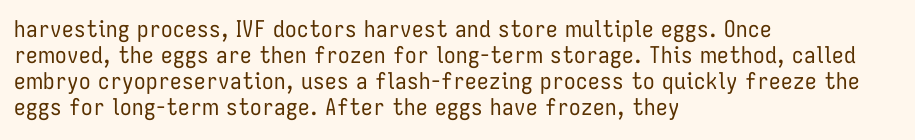harvesting process, IVF doctors harvest and store multiple eggs. Once removed, the eggs are then frozen for long-term storage. This method, called embryo cryopreservation, uses a flash-freezing process to quickly freeze the eggs for long-term storage. After the eggs have frozen, they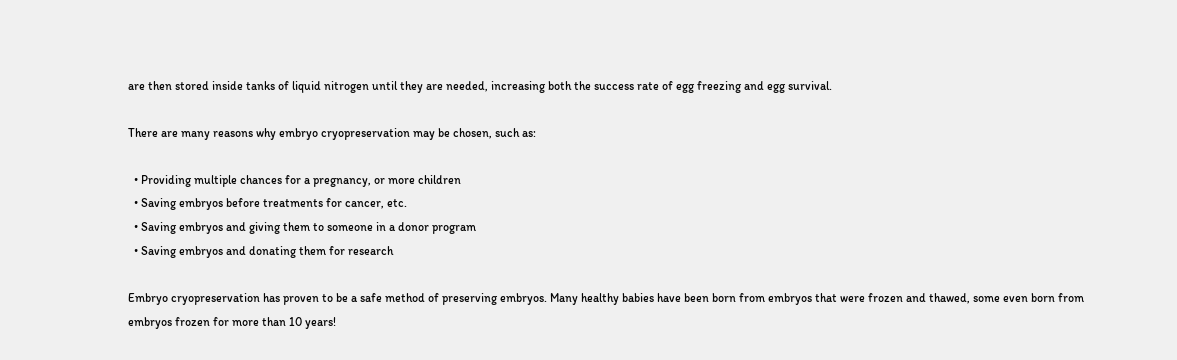are then stored inside tanks of liquid nitrogen until they are needed, increasing both the success rate of egg freezing and egg survival.

There are many reasons why embryo cryopreservation may be chosen, such as:

  • Providing multiple chances for a pregnancy, or more children
  • Saving embryos before treatments for cancer, etc.
  • Saving embryos and giving them to someone in a donor program
  • Saving embryos and donating them for research

Embryo cryopreservation has proven to be a safe method of preserving embryos. Many healthy babies have been born from embryos that were frozen and thawed, some even born from embryos frozen for more than 10 years!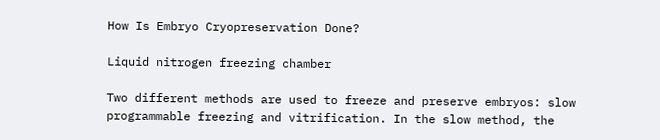How Is Embryo Cryopreservation Done?

Liquid nitrogen freezing chamber

Two different methods are used to freeze and preserve embryos: slow programmable freezing and vitrification. In the slow method, the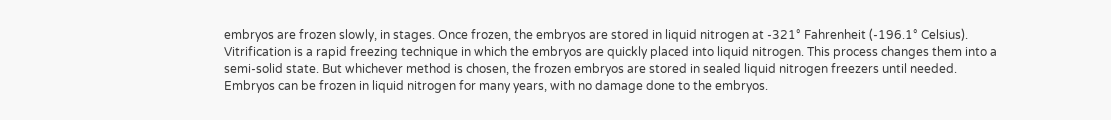embryos are frozen slowly, in stages. Once frozen, the embryos are stored in liquid nitrogen at -321° Fahrenheit (-196.1° Celsius). Vitrification is a rapid freezing technique in which the embryos are quickly placed into liquid nitrogen. This process changes them into a semi-solid state. But whichever method is chosen, the frozen embryos are stored in sealed liquid nitrogen freezers until needed. Embryos can be frozen in liquid nitrogen for many years, with no damage done to the embryos.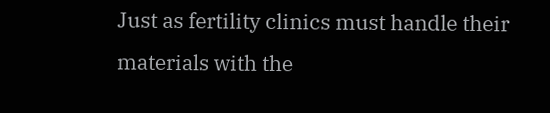Just as fertility clinics must handle their materials with the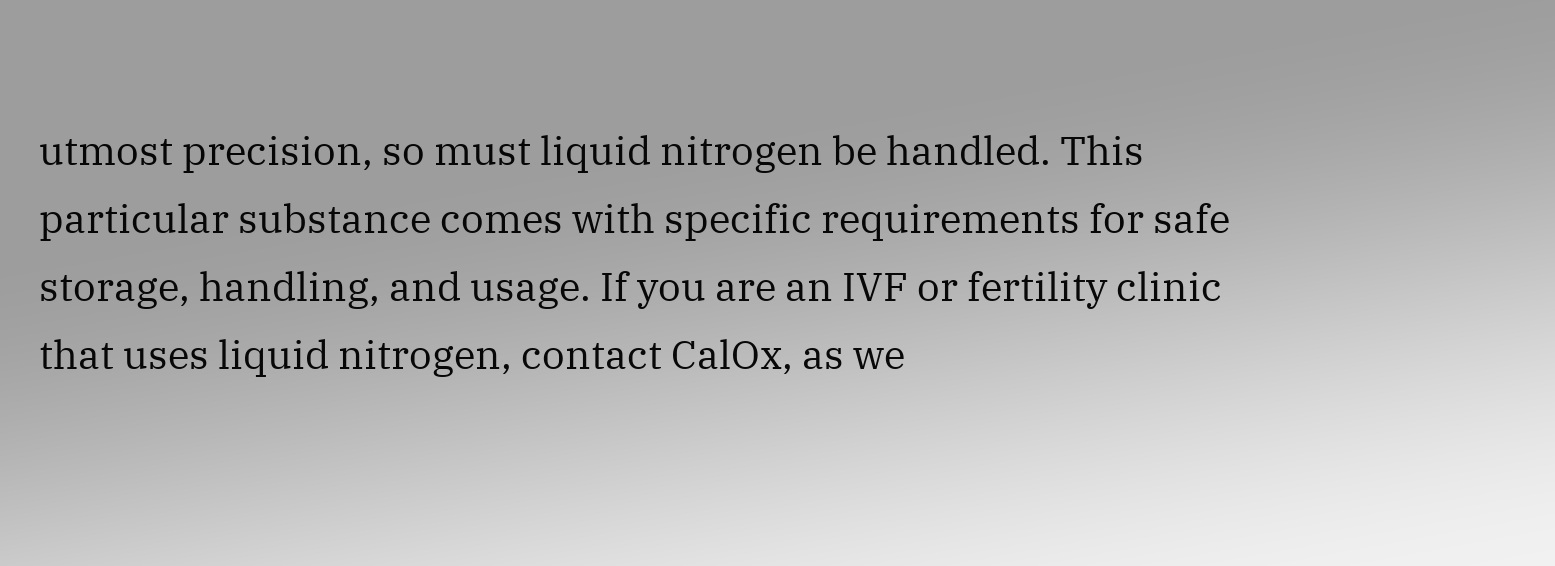utmost precision, so must liquid nitrogen be handled. This particular substance comes with specific requirements for safe storage, handling, and usage. If you are an IVF or fertility clinic that uses liquid nitrogen, contact CalOx, as we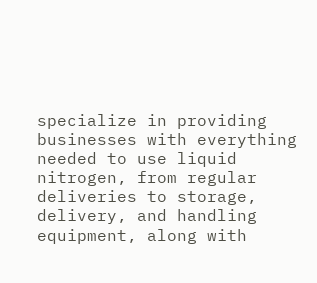specialize in providing businesses with everything needed to use liquid nitrogen, from regular deliveries to storage, delivery, and handling equipment, along with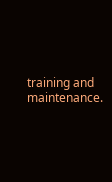training and maintenance.